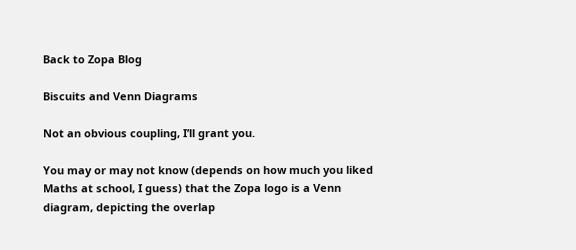Back to Zopa Blog

Biscuits and Venn Diagrams

Not an obvious coupling, I’ll grant you.

You may or may not know (depends on how much you liked Maths at school, I guess) that the Zopa logo is a Venn diagram, depicting the overlap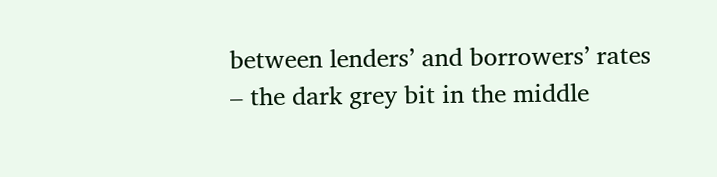between lenders’ and borrowers’ rates – the dark grey bit in the middle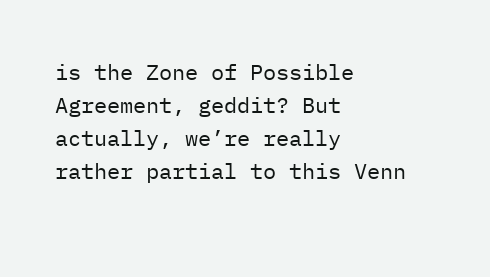is the Zone of Possible Agreement, geddit? But actually, we’re really rather partial to this Venn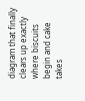diagram that finally clears up exactly where biscuits begin and cake takes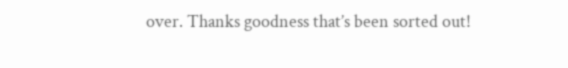over. Thanks goodness that’s been sorted out!